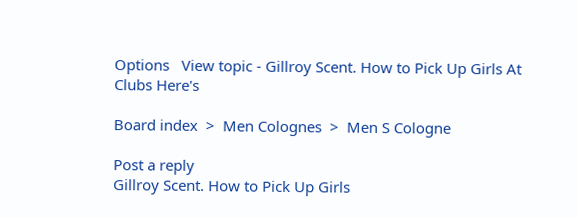Options   View topic - Gillroy Scent. How to Pick Up Girls At Clubs Here's

Board index  >  Men Colognes  >  Men S Cologne

Post a reply
Gillroy Scent. How to Pick Up Girls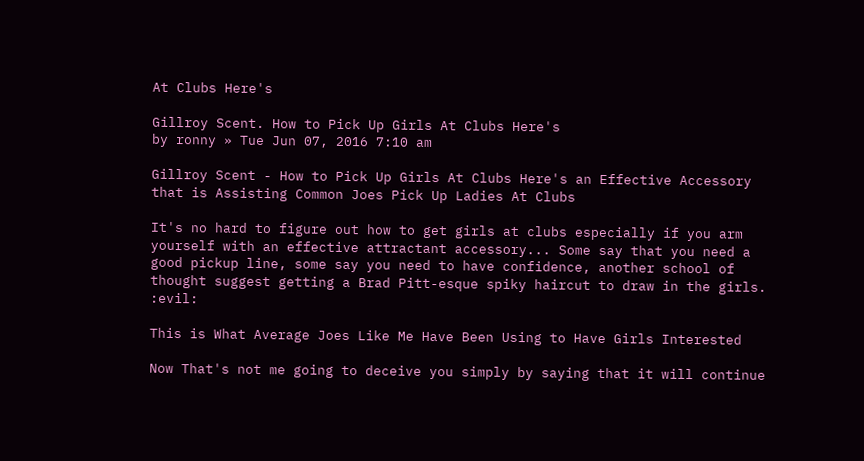At Clubs Here's

Gillroy Scent. How to Pick Up Girls At Clubs Here's
by ronny » Tue Jun 07, 2016 7:10 am

Gillroy Scent - How to Pick Up Girls At Clubs Here's an Effective Accessory that is Assisting Common Joes Pick Up Ladies At Clubs

It's no hard to figure out how to get girls at clubs especially if you arm yourself with an effective attractant accessory... Some say that you need a good pickup line, some say you need to have confidence, another school of thought suggest getting a Brad Pitt-esque spiky haircut to draw in the girls. :evil:

This is What Average Joes Like Me Have Been Using to Have Girls Interested

Now That's not me going to deceive you simply by saying that it will continue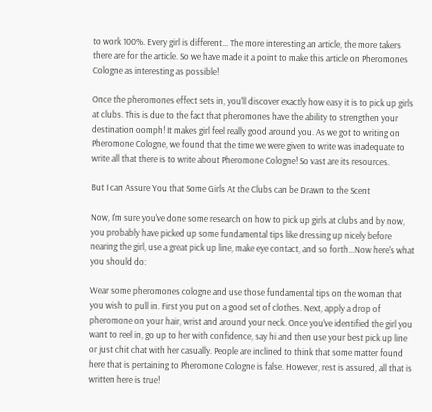to work 100%. Every girl is different... The more interesting an article, the more takers there are for the article. So we have made it a point to make this article on Pheromones Cologne as interesting as possible!

Once the pheromones effect sets in, you'll discover exactly how easy it is to pick up girls at clubs. This is due to the fact that pheromones have the ability to strengthen your destination oomph! It makes girl feel really good around you. As we got to writing on Pheromone Cologne, we found that the time we were given to write was inadequate to write all that there is to write about Pheromone Cologne! So vast are its resources.

But I can Assure You that Some Girls At the Clubs can be Drawn to the Scent

Now, I'm sure you've done some research on how to pick up girls at clubs and by now, you probably have picked up some fundamental tips like dressing up nicely before nearing the girl, use a great pick up line, make eye contact, and so forth...Now here's what you should do:

Wear some pheromones cologne and use those fundamental tips on the woman that you wish to pull in. First you put on a good set of clothes. Next, apply a drop of pheromone on your hair, wrist and around your neck. Once you've identified the girl you want to reel in, go up to her with confidence, say hi and then use your best pick up line or just chit chat with her casually. People are inclined to think that some matter found here that is pertaining to Pheromone Cologne is false. However, rest is assured, all that is written here is true!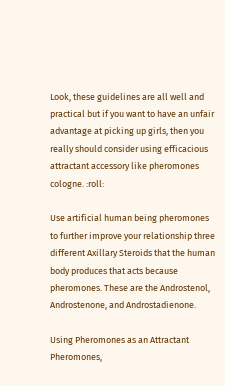Look, these guidelines are all well and practical but if you want to have an unfair advantage at picking up girls, then you really should consider using efficacious attractant accessory like pheromones cologne. :roll:

Use artificial human being pheromones to further improve your relationship three different Axillary Steroids that the human body produces that acts because pheromones. These are the Androstenol, Androstenone, and Androstadienone.

Using Pheromones as an Attractant Pheromones,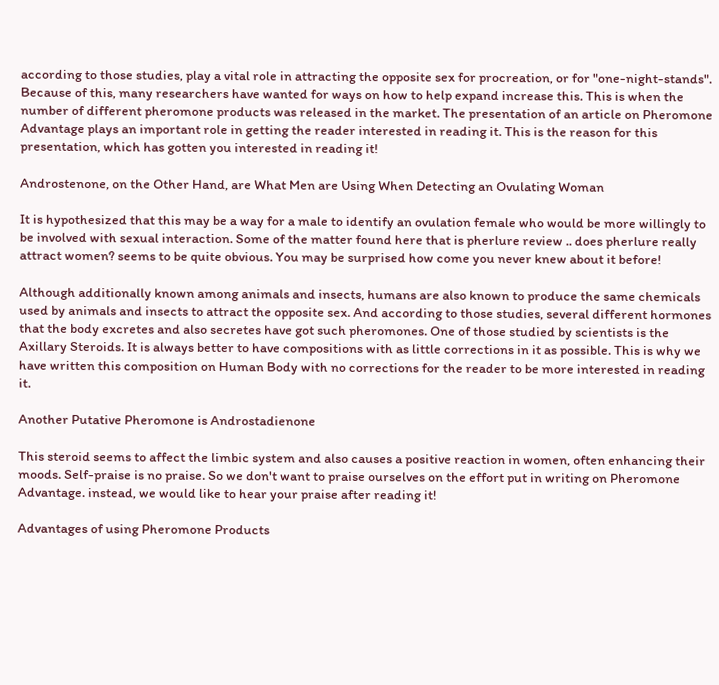according to those studies, play a vital role in attracting the opposite sex for procreation, or for "one-night-stands". Because of this, many researchers have wanted for ways on how to help expand increase this. This is when the number of different pheromone products was released in the market. The presentation of an article on Pheromone Advantage plays an important role in getting the reader interested in reading it. This is the reason for this presentation, which has gotten you interested in reading it!

Androstenone, on the Other Hand, are What Men are Using When Detecting an Ovulating Woman

It is hypothesized that this may be a way for a male to identify an ovulation female who would be more willingly to be involved with sexual interaction. Some of the matter found here that is pherlure review .. does pherlure really attract women? seems to be quite obvious. You may be surprised how come you never knew about it before!

Although additionally known among animals and insects, humans are also known to produce the same chemicals used by animals and insects to attract the opposite sex. And according to those studies, several different hormones that the body excretes and also secretes have got such pheromones. One of those studied by scientists is the Axillary Steroids. It is always better to have compositions with as little corrections in it as possible. This is why we have written this composition on Human Body with no corrections for the reader to be more interested in reading it.

Another Putative Pheromone is Androstadienone

This steroid seems to affect the limbic system and also causes a positive reaction in women, often enhancing their moods. Self-praise is no praise. So we don't want to praise ourselves on the effort put in writing on Pheromone Advantage. instead, we would like to hear your praise after reading it!

Advantages of using Pheromone Products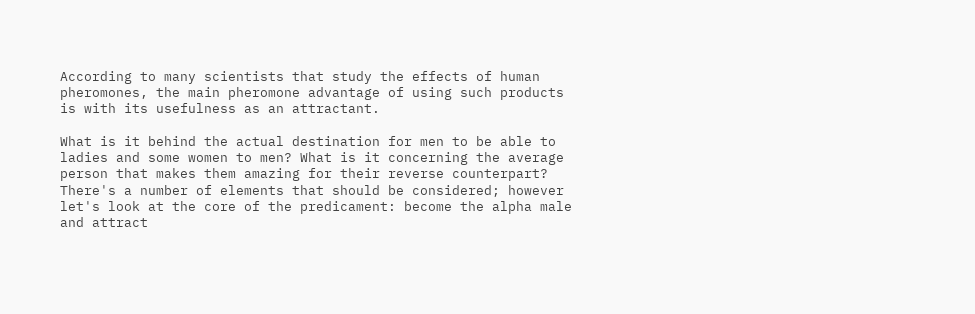According to many scientists that study the effects of human pheromones, the main pheromone advantage of using such products is with its usefulness as an attractant.

What is it behind the actual destination for men to be able to ladies and some women to men? What is it concerning the average person that makes them amazing for their reverse counterpart? There's a number of elements that should be considered; however let's look at the core of the predicament: become the alpha male and attract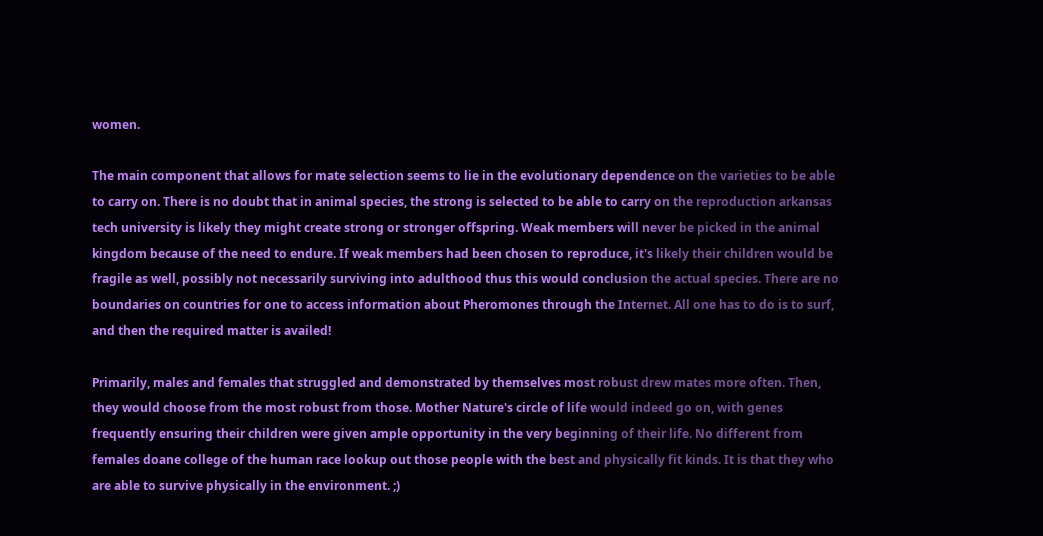women.

The main component that allows for mate selection seems to lie in the evolutionary dependence on the varieties to be able to carry on. There is no doubt that in animal species, the strong is selected to be able to carry on the reproduction arkansas tech university is likely they might create strong or stronger offspring. Weak members will never be picked in the animal kingdom because of the need to endure. If weak members had been chosen to reproduce, it's likely their children would be fragile as well, possibly not necessarily surviving into adulthood thus this would conclusion the actual species. There are no boundaries on countries for one to access information about Pheromones through the Internet. All one has to do is to surf, and then the required matter is availed!

Primarily, males and females that struggled and demonstrated by themselves most robust drew mates more often. Then, they would choose from the most robust from those. Mother Nature's circle of life would indeed go on, with genes frequently ensuring their children were given ample opportunity in the very beginning of their life. No different from females doane college of the human race lookup out those people with the best and physically fit kinds. It is that they who are able to survive physically in the environment. ;)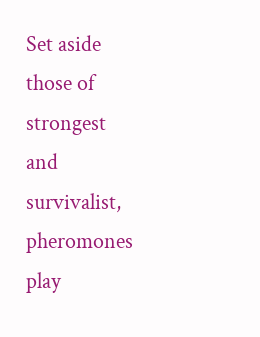Set aside those of strongest and survivalist, pheromones play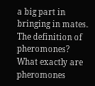a big part in bringing in mates. The definition of pheromones? What exactly are pheromones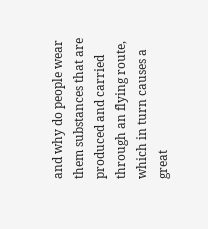and why do people wear them substances that are produced and carried through an flying route, which in turn causes a great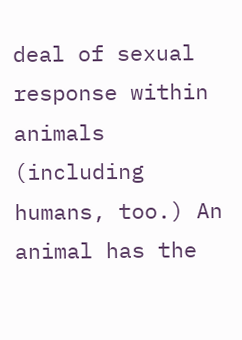deal of sexual response within animals (including humans, too.) An animal has the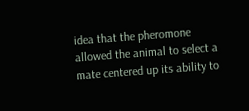idea that the pheromone allowed the animal to select a mate centered up its ability to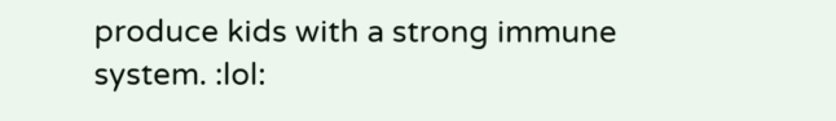produce kids with a strong immune system. :lol: